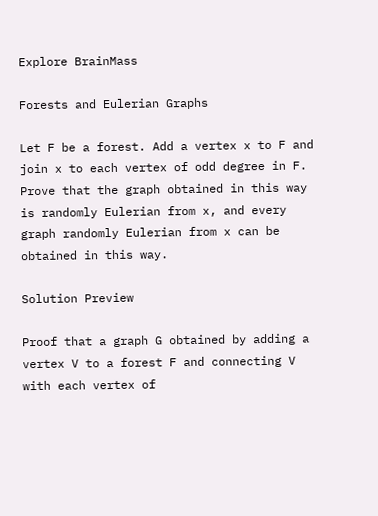Explore BrainMass

Forests and Eulerian Graphs

Let F be a forest. Add a vertex x to F and join x to each vertex of odd degree in F. Prove that the graph obtained in this way is randomly Eulerian from x, and every graph randomly Eulerian from x can be obtained in this way.

Solution Preview

Proof that a graph G obtained by adding a vertex V to a forest F and connecting V with each vertex of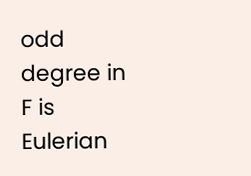odd degree in F is Eulerian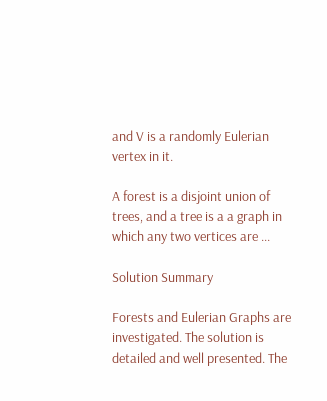and V is a randomly Eulerian vertex in it.

A forest is a disjoint union of trees, and a tree is a a graph in which any two vertices are ...

Solution Summary

Forests and Eulerian Graphs are investigated. The solution is detailed and well presented. The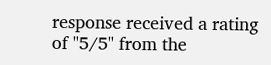response received a rating of "5/5" from the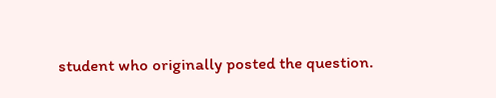student who originally posted the question.